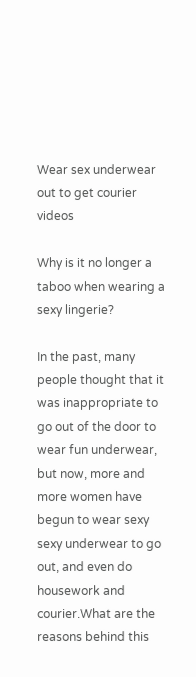Wear sex underwear out to get courier videos

Why is it no longer a taboo when wearing a sexy lingerie?

In the past, many people thought that it was inappropriate to go out of the door to wear fun underwear, but now, more and more women have begun to wear sexy sexy underwear to go out, and even do housework and courier.What are the reasons behind this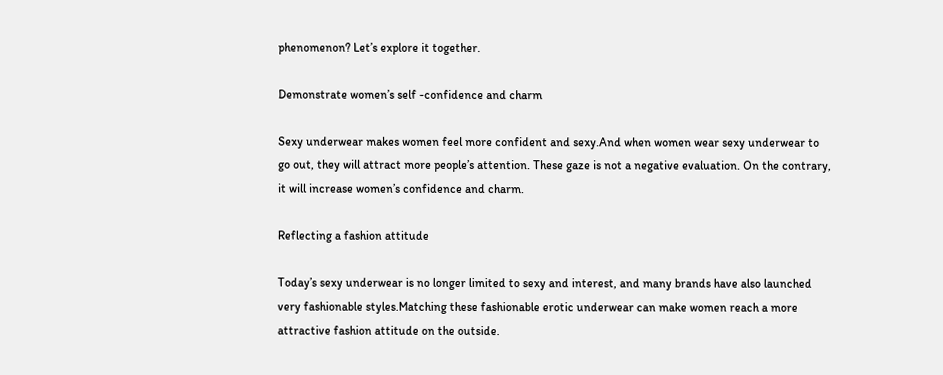phenomenon? Let’s explore it together.

Demonstrate women’s self -confidence and charm

Sexy underwear makes women feel more confident and sexy.And when women wear sexy underwear to go out, they will attract more people’s attention. These gaze is not a negative evaluation. On the contrary, it will increase women’s confidence and charm.

Reflecting a fashion attitude

Today’s sexy underwear is no longer limited to sexy and interest, and many brands have also launched very fashionable styles.Matching these fashionable erotic underwear can make women reach a more attractive fashion attitude on the outside.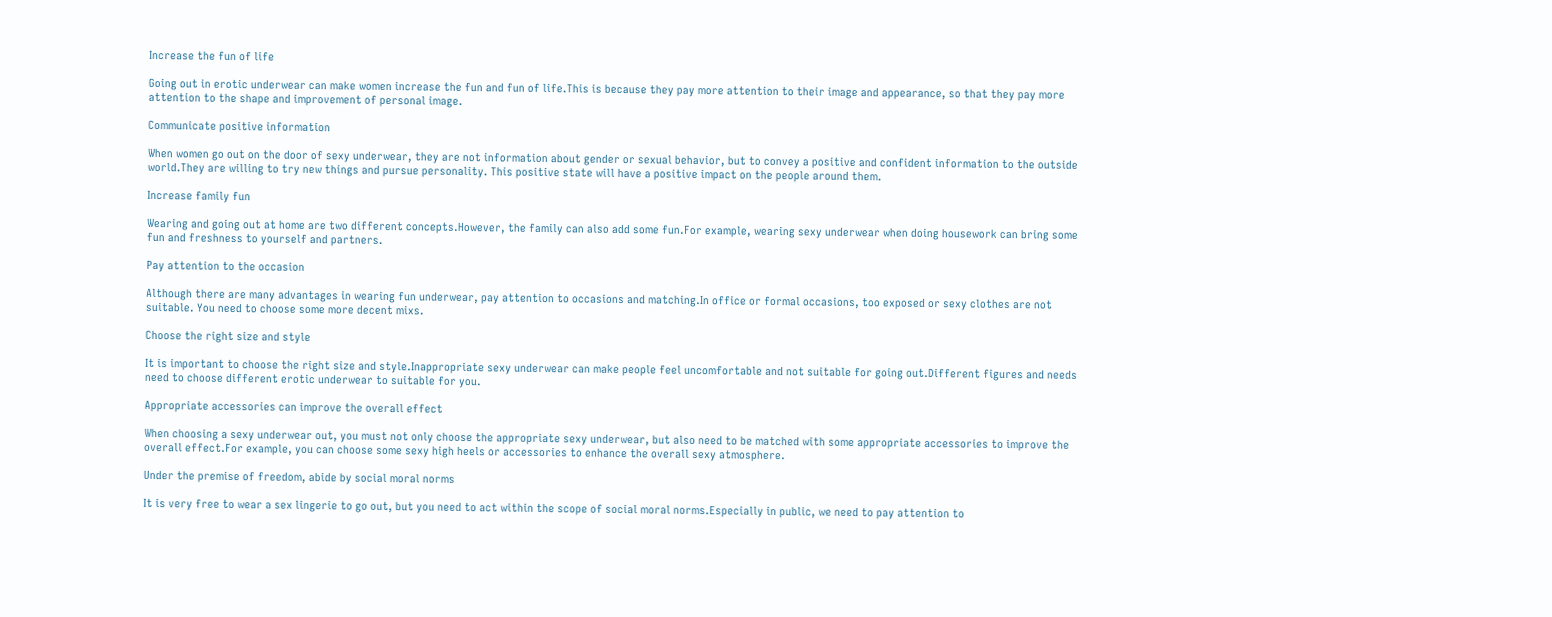Increase the fun of life

Going out in erotic underwear can make women increase the fun and fun of life.This is because they pay more attention to their image and appearance, so that they pay more attention to the shape and improvement of personal image.

Communicate positive information

When women go out on the door of sexy underwear, they are not information about gender or sexual behavior, but to convey a positive and confident information to the outside world.They are willing to try new things and pursue personality. This positive state will have a positive impact on the people around them.

Increase family fun

Wearing and going out at home are two different concepts.However, the family can also add some fun.For example, wearing sexy underwear when doing housework can bring some fun and freshness to yourself and partners.

Pay attention to the occasion

Although there are many advantages in wearing fun underwear, pay attention to occasions and matching.In office or formal occasions, too exposed or sexy clothes are not suitable. You need to choose some more decent mixs.

Choose the right size and style

It is important to choose the right size and style.Inappropriate sexy underwear can make people feel uncomfortable and not suitable for going out.Different figures and needs need to choose different erotic underwear to suitable for you.

Appropriate accessories can improve the overall effect

When choosing a sexy underwear out, you must not only choose the appropriate sexy underwear, but also need to be matched with some appropriate accessories to improve the overall effect.For example, you can choose some sexy high heels or accessories to enhance the overall sexy atmosphere.

Under the premise of freedom, abide by social moral norms

It is very free to wear a sex lingerie to go out, but you need to act within the scope of social moral norms.Especially in public, we need to pay attention to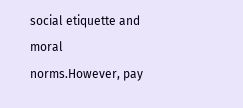social etiquette and moral norms.However, pay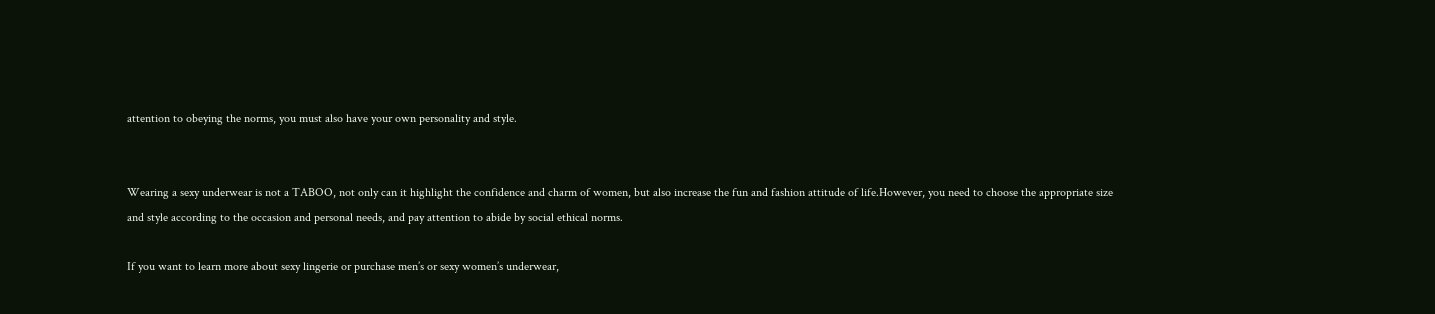attention to obeying the norms, you must also have your own personality and style.


Wearing a sexy underwear is not a TABOO, not only can it highlight the confidence and charm of women, but also increase the fun and fashion attitude of life.However, you need to choose the appropriate size and style according to the occasion and personal needs, and pay attention to abide by social ethical norms.

If you want to learn more about sexy lingerie or purchase men’s or sexy women’s underwear,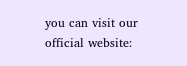you can visit our official website: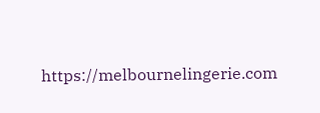https://melbournelingerie.com